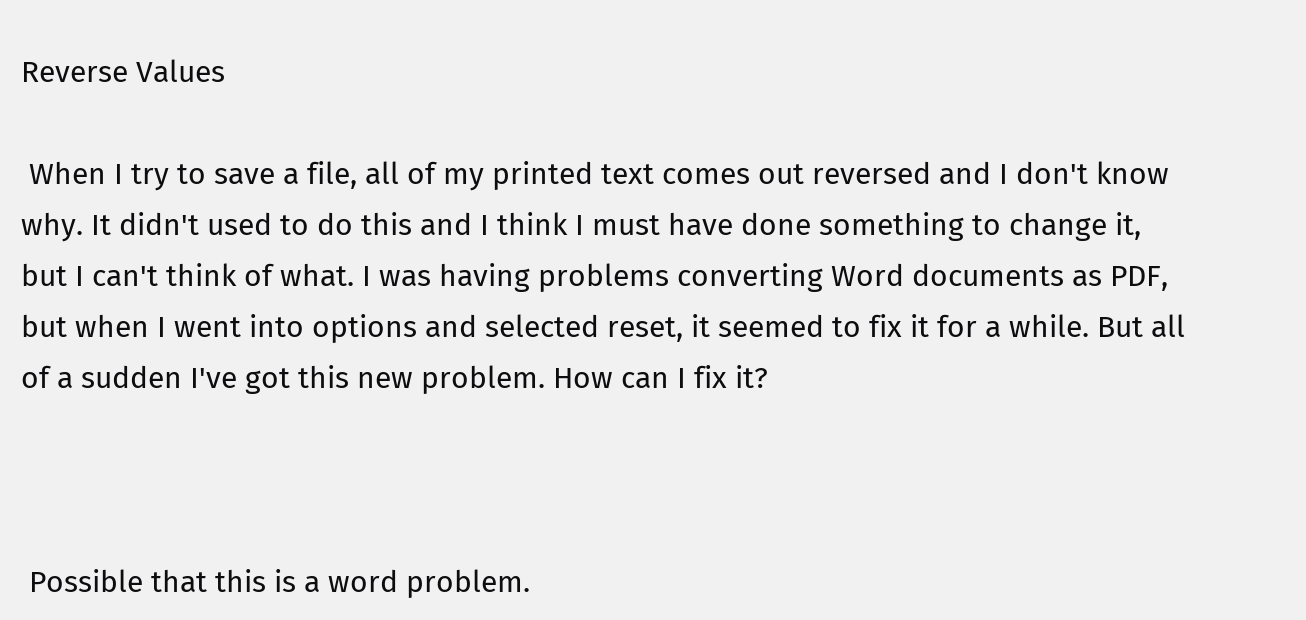Reverse Values

 When I try to save a file, all of my printed text comes out reversed and I don't know why. It didn't used to do this and I think I must have done something to change it, but I can't think of what. I was having problems converting Word documents as PDF, but when I went into options and selected reset, it seemed to fix it for a while. But all of a sudden I've got this new problem. How can I fix it?



 Possible that this is a word problem.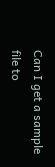Can I get a sample file to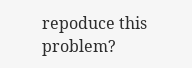repoduce this problem?